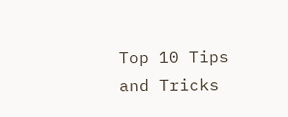Top 10 Tips and Tricks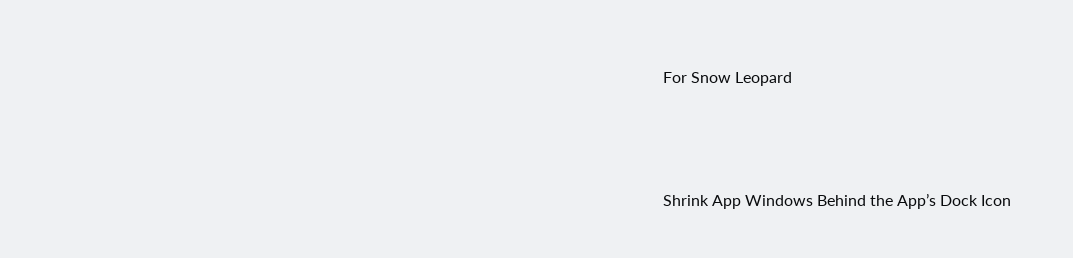For Snow Leopard



Shrink App Windows Behind the App’s Dock Icon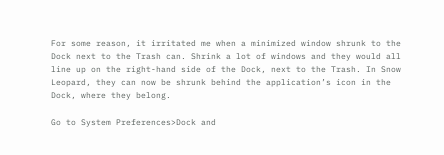For some reason, it irritated me when a minimized window shrunk to the Dock next to the Trash can. Shrink a lot of windows and they would all line up on the right-hand side of the Dock, next to the Trash. In Snow Leopard, they can now be shrunk behind the application’s icon in the Dock, where they belong.

Go to System Preferences>Dock and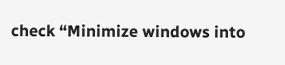check “Minimize windows into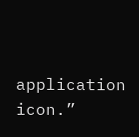application icon.”